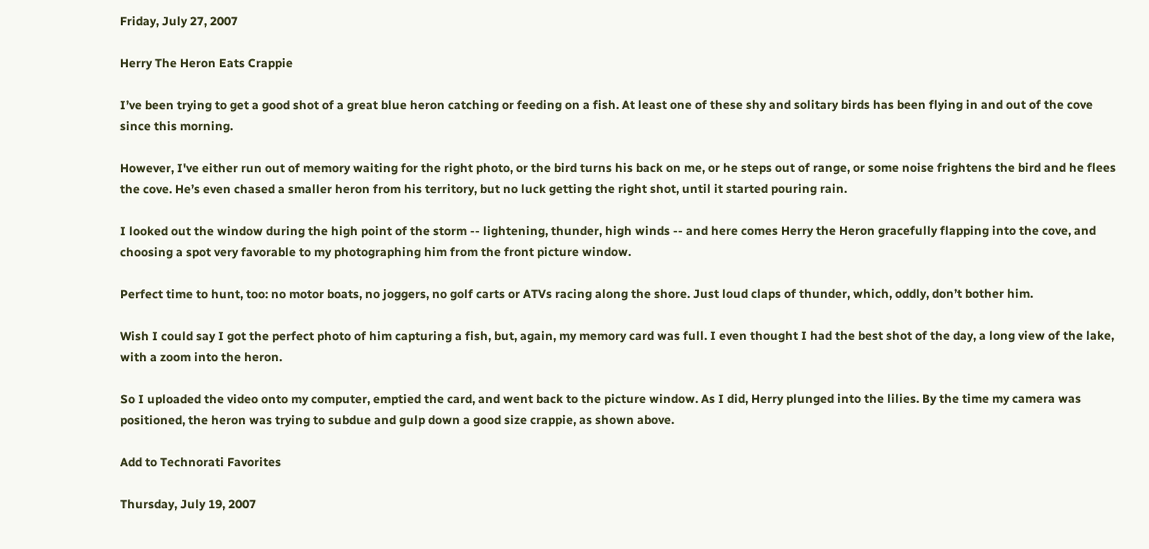Friday, July 27, 2007

Herry The Heron Eats Crappie

I’ve been trying to get a good shot of a great blue heron catching or feeding on a fish. At least one of these shy and solitary birds has been flying in and out of the cove since this morning.

However, I've either run out of memory waiting for the right photo, or the bird turns his back on me, or he steps out of range, or some noise frightens the bird and he flees the cove. He’s even chased a smaller heron from his territory, but no luck getting the right shot, until it started pouring rain.

I looked out the window during the high point of the storm -- lightening, thunder, high winds -- and here comes Herry the Heron gracefully flapping into the cove, and choosing a spot very favorable to my photographing him from the front picture window.

Perfect time to hunt, too: no motor boats, no joggers, no golf carts or ATVs racing along the shore. Just loud claps of thunder, which, oddly, don’t bother him.

Wish I could say I got the perfect photo of him capturing a fish, but, again, my memory card was full. I even thought I had the best shot of the day, a long view of the lake, with a zoom into the heron.

So I uploaded the video onto my computer, emptied the card, and went back to the picture window. As I did, Herry plunged into the lilies. By the time my camera was positioned, the heron was trying to subdue and gulp down a good size crappie, as shown above.

Add to Technorati Favorites

Thursday, July 19, 2007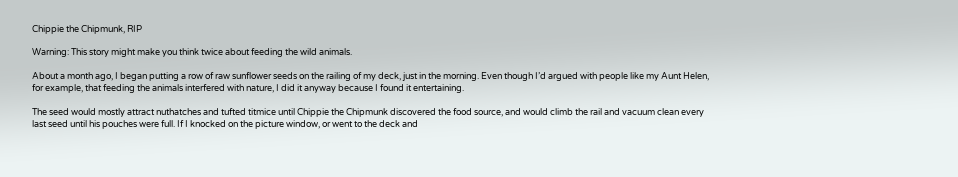Chippie the Chipmunk, RIP

Warning: This story might make you think twice about feeding the wild animals.

About a month ago, I began putting a row of raw sunflower seeds on the railing of my deck, just in the morning. Even though I’d argued with people like my Aunt Helen, for example, that feeding the animals interfered with nature, I did it anyway because I found it entertaining.

The seed would mostly attract nuthatches and tufted titmice until Chippie the Chipmunk discovered the food source, and would climb the rail and vacuum clean every last seed until his pouches were full. If I knocked on the picture window, or went to the deck and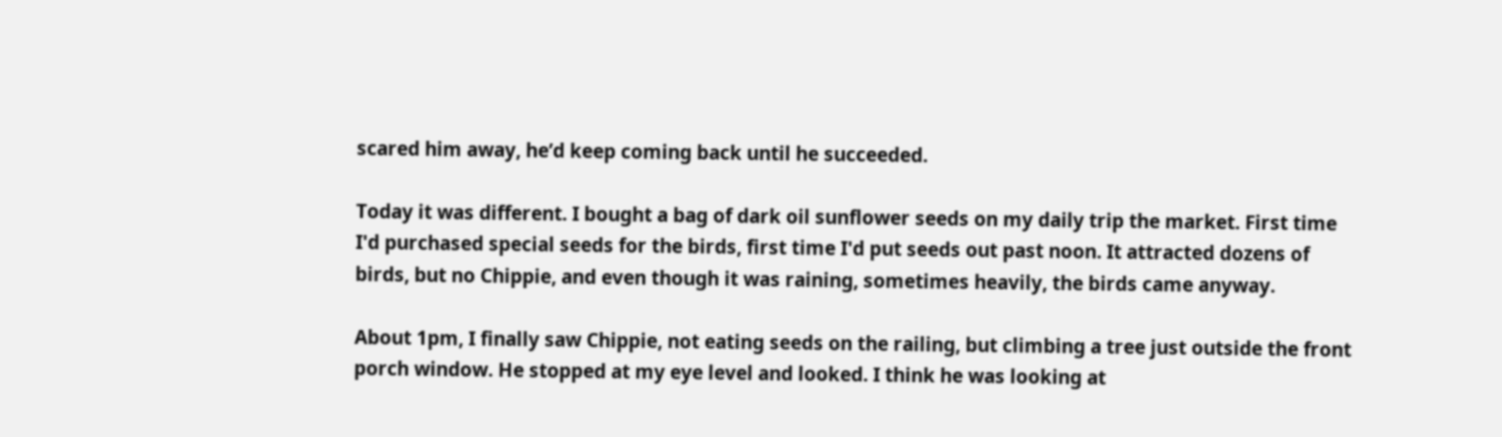scared him away, he’d keep coming back until he succeeded.

Today it was different. I bought a bag of dark oil sunflower seeds on my daily trip the market. First time I'd purchased special seeds for the birds, first time I'd put seeds out past noon. It attracted dozens of birds, but no Chippie, and even though it was raining, sometimes heavily, the birds came anyway.

About 1pm, I finally saw Chippie, not eating seeds on the railing, but climbing a tree just outside the front porch window. He stopped at my eye level and looked. I think he was looking at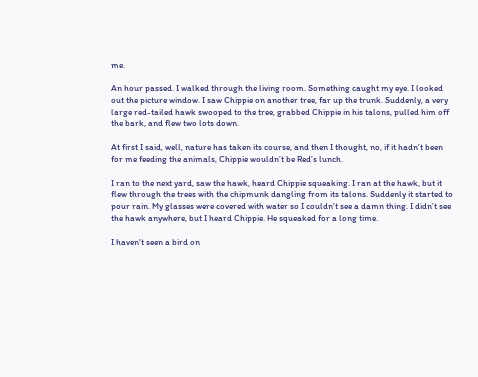me.

An hour passed. I walked through the living room. Something caught my eye. I looked out the picture window. I saw Chippie on another tree, far up the trunk. Suddenly, a very large red-tailed hawk swooped to the tree, grabbed Chippie in his talons, pulled him off the bark, and flew two lots down.

At first I said, well, nature has taken its course, and then I thought, no, if it hadn’t been for me feeding the animals, Chippie wouldn’t be Red’s lunch.

I ran to the next yard, saw the hawk, heard Chippie squeaking. I ran at the hawk, but it flew through the trees with the chipmunk dangling from its talons. Suddenly it started to pour rain. My glasses were covered with water so I couldn't see a damn thing. I didn’t see the hawk anywhere, but I heard Chippie. He squeaked for a long time.

I haven't seen a bird on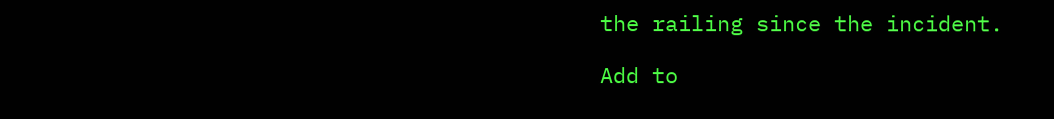the railing since the incident.

Add to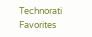Technorati Favorites